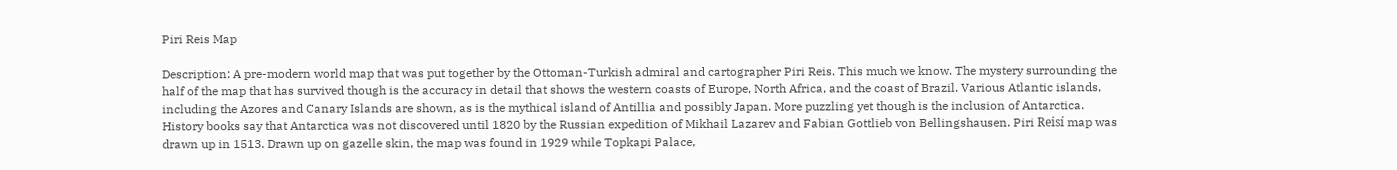Piri Reis Map

Description: A pre-modern world map that was put together by the Ottoman-Turkish admiral and cartographer Piri Reis. This much we know. The mystery surrounding the half of the map that has survived though is the accuracy in detail that shows the western coasts of Europe, North Africa, and the coast of Brazil. Various Atlantic islands, including the Azores and Canary Islands are shown, as is the mythical island of Antillia and possibly Japan. More puzzling yet though is the inclusion of Antarctica. History books say that Antarctica was not discovered until 1820 by the Russian expedition of Mikhail Lazarev and Fabian Gottlieb von Bellingshausen. Piri Reisí map was drawn up in 1513. Drawn up on gazelle skin, the map was found in 1929 while Topkapi Palace,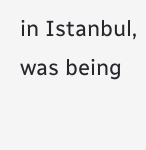in Istanbul, was being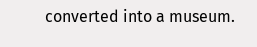converted into a museum.